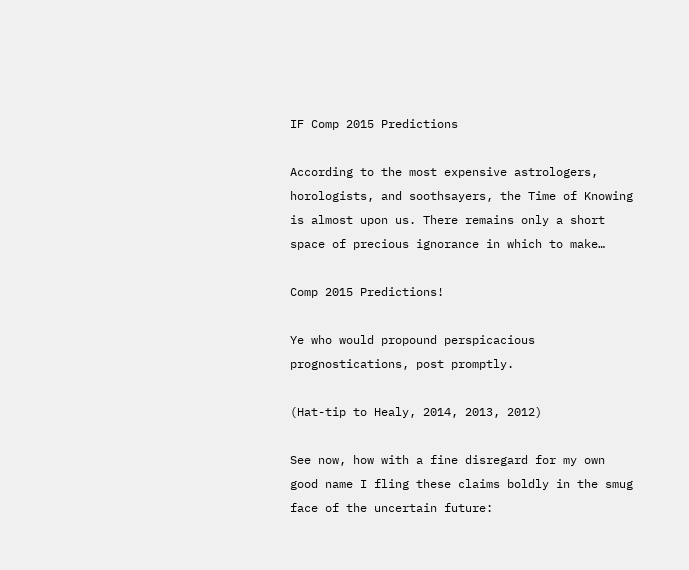IF Comp 2015 Predictions

According to the most expensive astrologers, horologists, and soothsayers, the Time of Knowing is almost upon us. There remains only a short space of precious ignorance in which to make…

Comp 2015 Predictions!

Ye who would propound perspicacious prognostications, post promptly.

(Hat-tip to Healy, 2014, 2013, 2012)

See now, how with a fine disregard for my own good name I fling these claims boldly in the smug face of the uncertain future: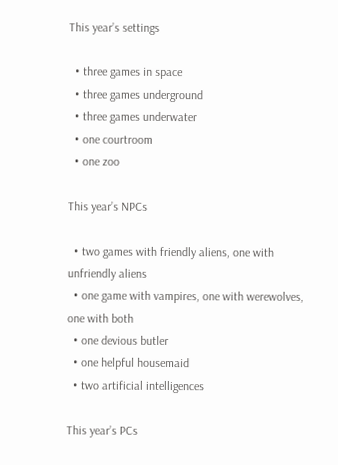This year’s settings

  • three games in space
  • three games underground
  • three games underwater
  • one courtroom
  • one zoo

This year’s NPCs

  • two games with friendly aliens, one with unfriendly aliens
  • one game with vampires, one with werewolves, one with both
  • one devious butler
  • one helpful housemaid
  • two artificial intelligences

This year’s PCs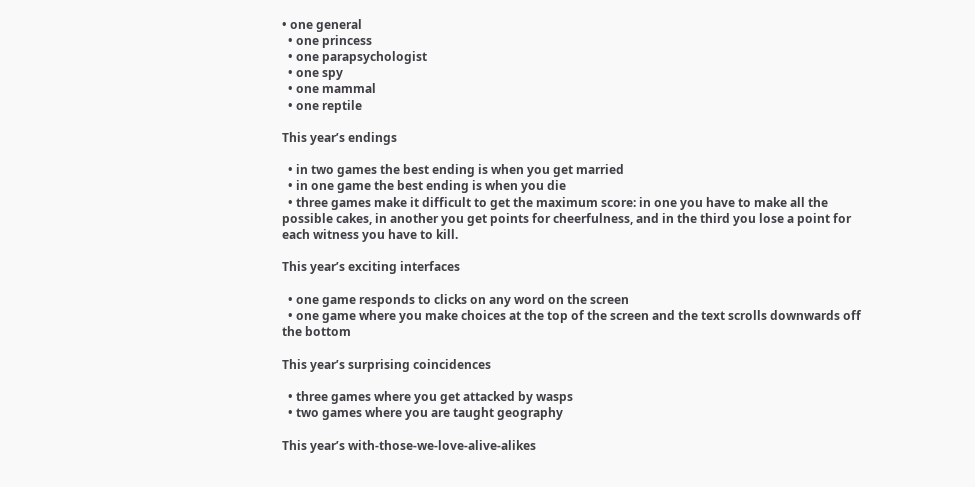• one general
  • one princess
  • one parapsychologist
  • one spy
  • one mammal
  • one reptile

This year’s endings

  • in two games the best ending is when you get married
  • in one game the best ending is when you die
  • three games make it difficult to get the maximum score: in one you have to make all the possible cakes, in another you get points for cheerfulness, and in the third you lose a point for each witness you have to kill.

This year’s exciting interfaces

  • one game responds to clicks on any word on the screen
  • one game where you make choices at the top of the screen and the text scrolls downwards off the bottom

This year’s surprising coincidences

  • three games where you get attacked by wasps
  • two games where you are taught geography

This year’s with-those-we-love-alive-alikes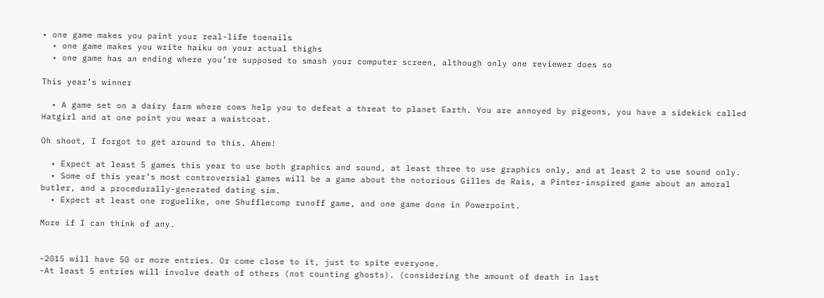• one game makes you paint your real-life toenails
  • one game makes you write haiku on your actual thighs
  • one game has an ending where you’re supposed to smash your computer screen, although only one reviewer does so

This year’s winner

  • A game set on a dairy farm where cows help you to defeat a threat to planet Earth. You are annoyed by pigeons, you have a sidekick called Hatgirl and at one point you wear a waistcoat.

Oh shoot, I forgot to get around to this. Ahem!

  • Expect at least 5 games this year to use both graphics and sound, at least three to use graphics only, and at least 2 to use sound only.
  • Some of this year’s most controversial games will be a game about the notorious Gilles de Rais, a Pinter-inspired game about an amoral butler, and a procedurally-generated dating sim.
  • Expect at least one roguelike, one Shufflecomp runoff game, and one game done in Powerpoint.

More if I can think of any.


-2015 will have 50 or more entries. Or come close to it, just to spite everyone.
-At least 5 entries will involve death of others (not counting ghosts). (considering the amount of death in last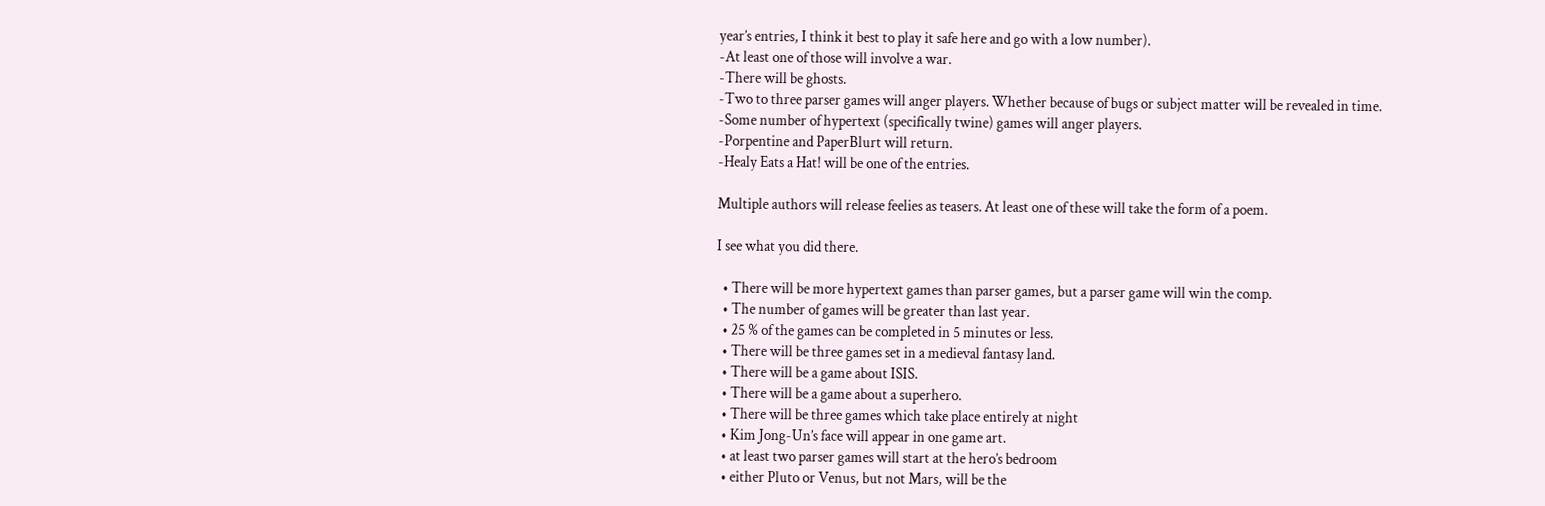year’s entries, I think it best to play it safe here and go with a low number).
-At least one of those will involve a war.
-There will be ghosts.
-Two to three parser games will anger players. Whether because of bugs or subject matter will be revealed in time.
-Some number of hypertext (specifically twine) games will anger players.
-Porpentine and PaperBlurt will return.
-Healy Eats a Hat! will be one of the entries.

Multiple authors will release feelies as teasers. At least one of these will take the form of a poem.

I see what you did there.

  • There will be more hypertext games than parser games, but a parser game will win the comp.
  • The number of games will be greater than last year.
  • 25 % of the games can be completed in 5 minutes or less.
  • There will be three games set in a medieval fantasy land.
  • There will be a game about ISIS.
  • There will be a game about a superhero.
  • There will be three games which take place entirely at night
  • Kim Jong-Un’s face will appear in one game art.
  • at least two parser games will start at the hero’s bedroom
  • either Pluto or Venus, but not Mars, will be the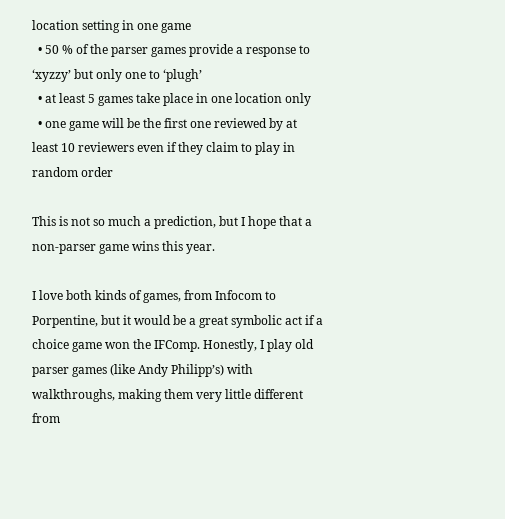location setting in one game
  • 50 % of the parser games provide a response to ‘xyzzy’ but only one to ‘plugh’
  • at least 5 games take place in one location only
  • one game will be the first one reviewed by at least 10 reviewers even if they claim to play in random order

This is not so much a prediction, but I hope that a non-parser game wins this year.

I love both kinds of games, from Infocom to Porpentine, but it would be a great symbolic act if a choice game won the IFComp. Honestly, I play old parser games (like Andy Philipp’s) with walkthroughs, making them very little different from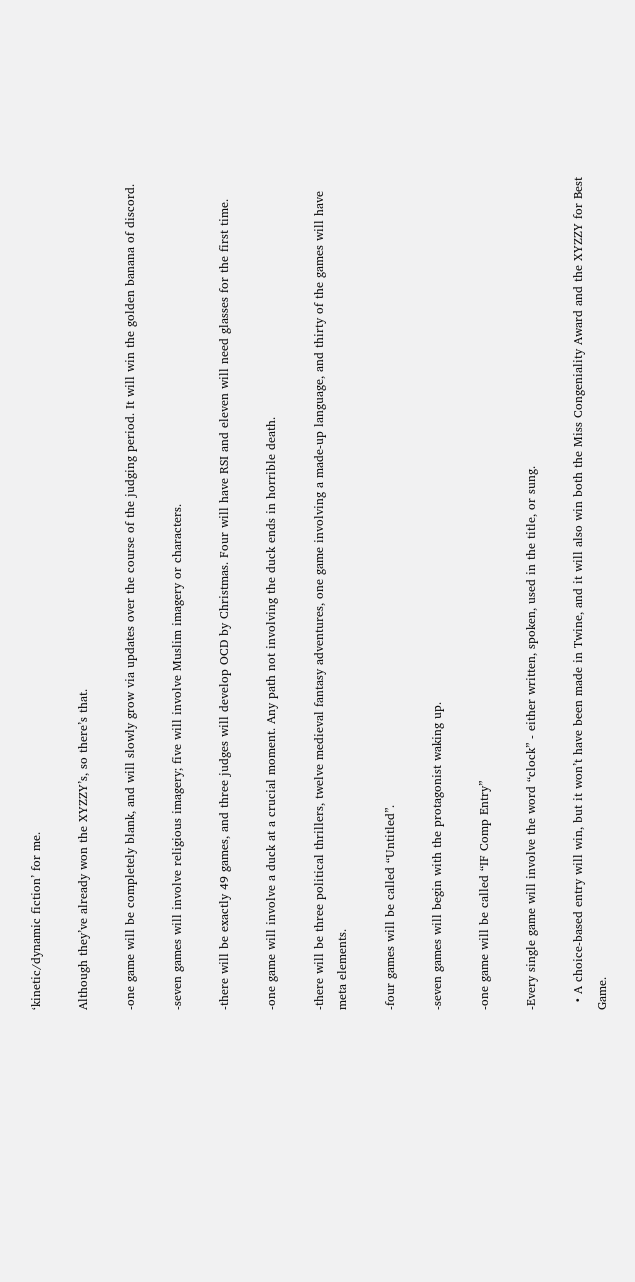‘kinetic/dynamic fiction’ for me.

Although they’ve already won the XYZZY’s, so there’s that.

-one game will be completely blank, and will slowly grow via updates over the course of the judging period. It will win the golden banana of discord.

-seven games will involve religious imagery; five will involve Muslim imagery or characters.

-there will be exactly 49 games, and three judges will develop OCD by Christmas. Four will have RSI and eleven will need glasses for the first time.

-one game will involve a duck at a crucial moment. Any path not involving the duck ends in horrible death.

-there will be three political thrillers, twelve medieval fantasy adventures, one game involving a made-up language, and thirty of the games will have meta elements.

-four games will be called “Untitled”.

-seven games will begin with the protagonist waking up.

-one game will be called “IF Comp Entry”

-Every single game will involve the word “clock” - either written, spoken, used in the title, or sung.

  • A choice-based entry will win, but it won’t have been made in Twine, and it will also win both the Miss Congeniality Award and the XYZZY for Best Game.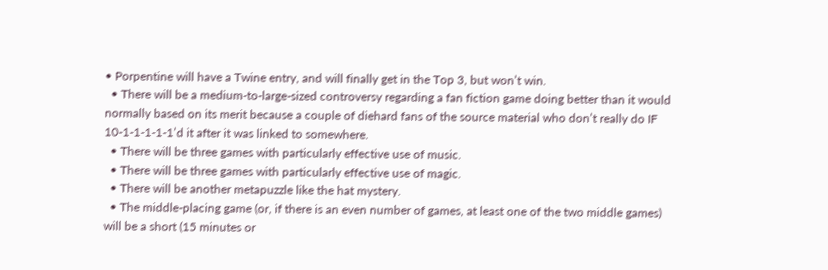• Porpentine will have a Twine entry, and will finally get in the Top 3, but won’t win.
  • There will be a medium-to-large-sized controversy regarding a fan fiction game doing better than it would normally based on its merit because a couple of diehard fans of the source material who don’t really do IF 10-1-1-1-1-1’d it after it was linked to somewhere.
  • There will be three games with particularly effective use of music.
  • There will be three games with particularly effective use of magic.
  • There will be another metapuzzle like the hat mystery.
  • The middle-placing game (or, if there is an even number of games, at least one of the two middle games) will be a short (15 minutes or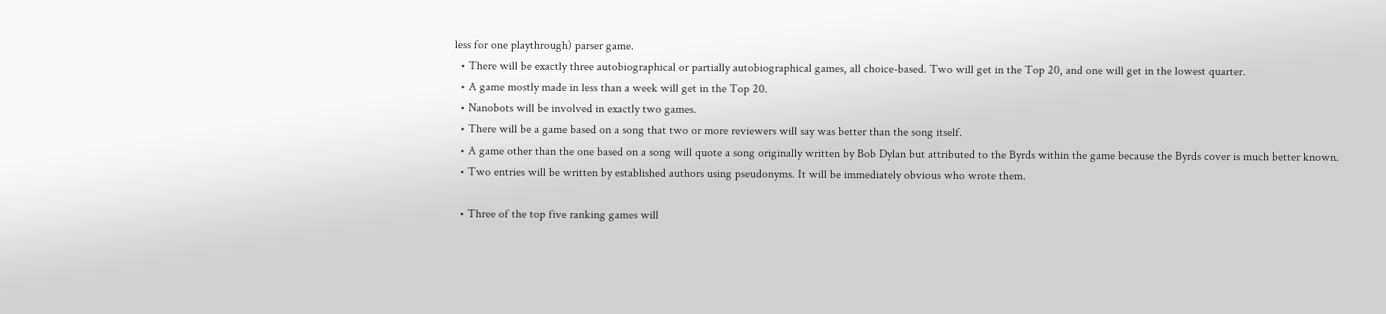less for one playthrough) parser game.
  • There will be exactly three autobiographical or partially autobiographical games, all choice-based. Two will get in the Top 20, and one will get in the lowest quarter.
  • A game mostly made in less than a week will get in the Top 20.
  • Nanobots will be involved in exactly two games.
  • There will be a game based on a song that two or more reviewers will say was better than the song itself.
  • A game other than the one based on a song will quote a song originally written by Bob Dylan but attributed to the Byrds within the game because the Byrds cover is much better known.
  • Two entries will be written by established authors using pseudonyms. It will be immediately obvious who wrote them.

  • Three of the top five ranking games will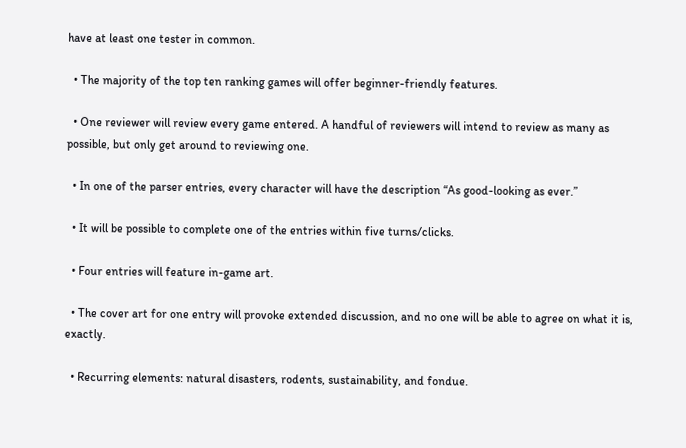have at least one tester in common.

  • The majority of the top ten ranking games will offer beginner-friendly features.

  • One reviewer will review every game entered. A handful of reviewers will intend to review as many as possible, but only get around to reviewing one.

  • In one of the parser entries, every character will have the description “As good-looking as ever.”

  • It will be possible to complete one of the entries within five turns/clicks.

  • Four entries will feature in-game art.

  • The cover art for one entry will provoke extended discussion, and no one will be able to agree on what it is, exactly.

  • Recurring elements: natural disasters, rodents, sustainability, and fondue.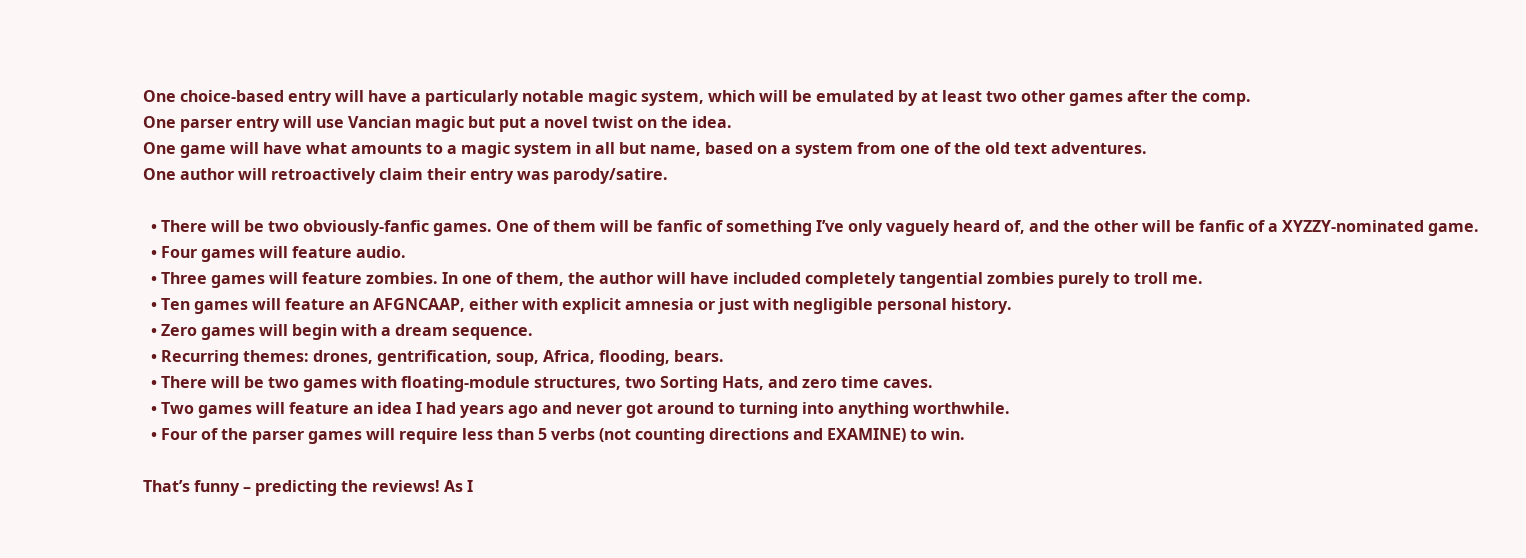One choice-based entry will have a particularly notable magic system, which will be emulated by at least two other games after the comp.
One parser entry will use Vancian magic but put a novel twist on the idea.
One game will have what amounts to a magic system in all but name, based on a system from one of the old text adventures.
One author will retroactively claim their entry was parody/satire.

  • There will be two obviously-fanfic games. One of them will be fanfic of something I’ve only vaguely heard of, and the other will be fanfic of a XYZZY-nominated game.
  • Four games will feature audio.
  • Three games will feature zombies. In one of them, the author will have included completely tangential zombies purely to troll me.
  • Ten games will feature an AFGNCAAP, either with explicit amnesia or just with negligible personal history.
  • Zero games will begin with a dream sequence.
  • Recurring themes: drones, gentrification, soup, Africa, flooding, bears.
  • There will be two games with floating-module structures, two Sorting Hats, and zero time caves.
  • Two games will feature an idea I had years ago and never got around to turning into anything worthwhile.
  • Four of the parser games will require less than 5 verbs (not counting directions and EXAMINE) to win.

That’s funny – predicting the reviews! As I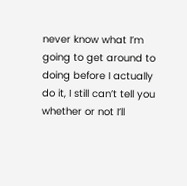never know what I’m going to get around to doing before I actually do it, I still can’t tell you whether or not I’ll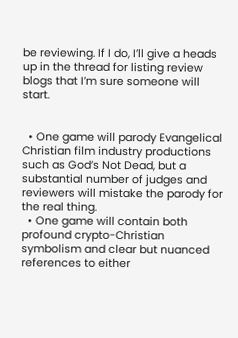be reviewing. If I do, I’ll give a heads up in the thread for listing review blogs that I’m sure someone will start.


  • One game will parody Evangelical Christian film industry productions such as God’s Not Dead, but a substantial number of judges and reviewers will mistake the parody for the real thing.
  • One game will contain both profound crypto-Christian symbolism and clear but nuanced references to either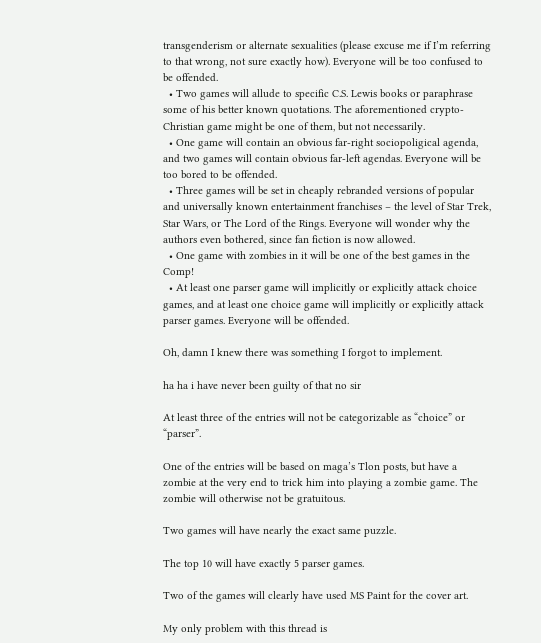transgenderism or alternate sexualities (please excuse me if I’m referring to that wrong, not sure exactly how). Everyone will be too confused to be offended.
  • Two games will allude to specific C.S. Lewis books or paraphrase some of his better known quotations. The aforementioned crypto-Christian game might be one of them, but not necessarily.
  • One game will contain an obvious far-right sociopoligical agenda, and two games will contain obvious far-left agendas. Everyone will be too bored to be offended.
  • Three games will be set in cheaply rebranded versions of popular and universally known entertainment franchises – the level of Star Trek, Star Wars, or The Lord of the Rings. Everyone will wonder why the authors even bothered, since fan fiction is now allowed.
  • One game with zombies in it will be one of the best games in the Comp!
  • At least one parser game will implicitly or explicitly attack choice games, and at least one choice game will implicitly or explicitly attack parser games. Everyone will be offended.

Oh, damn I knew there was something I forgot to implement.

ha ha i have never been guilty of that no sir

At least three of the entries will not be categorizable as “choice” or “parser”.

One of the entries will be based on maga’s Tlon posts, but have a zombie at the very end to trick him into playing a zombie game. The zombie will otherwise not be gratuitous.

Two games will have nearly the exact same puzzle.

The top 10 will have exactly 5 parser games.

Two of the games will clearly have used MS Paint for the cover art.

My only problem with this thread is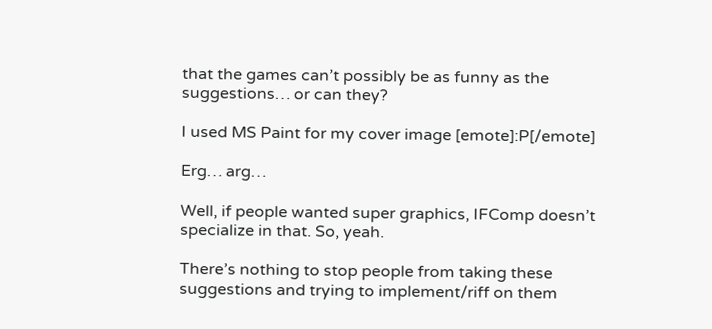that the games can’t possibly be as funny as the suggestions… or can they?

I used MS Paint for my cover image [emote]:P[/emote]

Erg… arg…

Well, if people wanted super graphics, IFComp doesn’t specialize in that. So, yeah.

There’s nothing to stop people from taking these suggestions and trying to implement/riff on them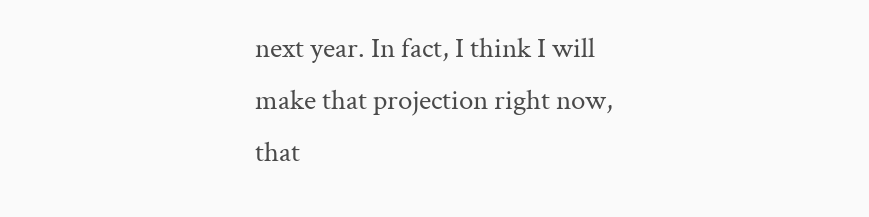next year. In fact, I think I will make that projection right now, that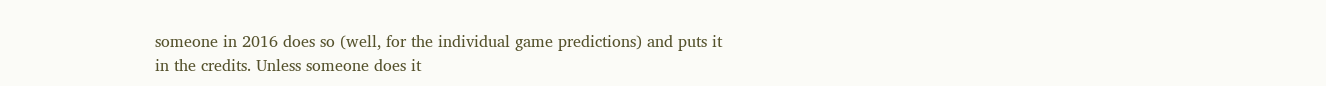someone in 2016 does so (well, for the individual game predictions) and puts it in the credits. Unless someone does it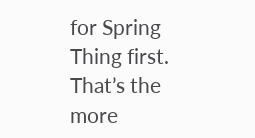for Spring Thing first. That’s the more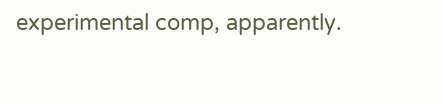experimental comp, apparently.